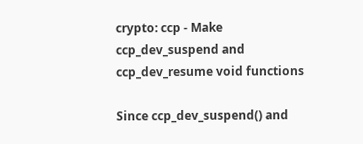crypto: ccp - Make ccp_dev_suspend and ccp_dev_resume void functions

Since ccp_dev_suspend() and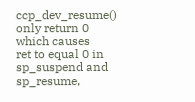ccp_dev_resume() only return 0 which causes
ret to equal 0 in sp_suspend and sp_resume,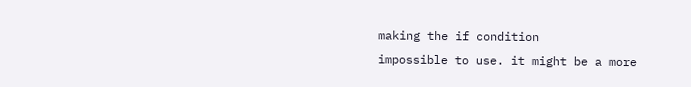making the if condition
impossible to use. it might be a more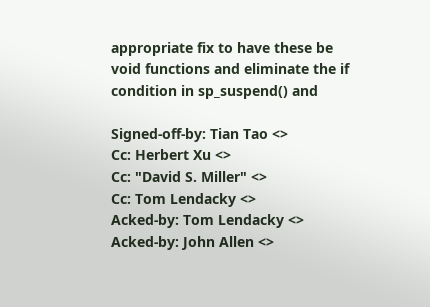appropriate fix to have these be
void functions and eliminate the if condition in sp_suspend() and

Signed-off-by: Tian Tao <>
Cc: Herbert Xu <>
Cc: "David S. Miller" <>
Cc: Tom Lendacky <>
Acked-by: Tom Lendacky <>
Acked-by: John Allen <>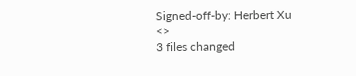Signed-off-by: Herbert Xu <>
3 files changed